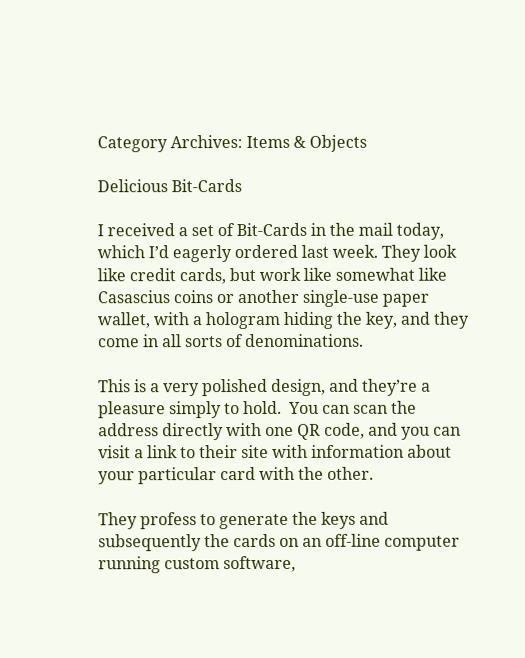Category Archives: Items & Objects

Delicious Bit-Cards

I received a set of Bit-Cards in the mail today, which I’d eagerly ordered last week. They look like credit cards, but work like somewhat like Casascius coins or another single-use paper wallet, with a hologram hiding the key, and they come in all sorts of denominations.

This is a very polished design, and they’re a pleasure simply to hold.  You can scan the address directly with one QR code, and you can visit a link to their site with information about your particular card with the other.

They profess to generate the keys and subsequently the cards on an off-line computer running custom software,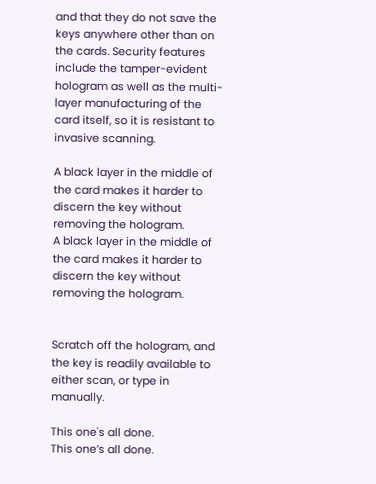and that they do not save the keys anywhere other than on the cards. Security features include the tamper-evident hologram as well as the multi-layer manufacturing of the card itself, so it is resistant to invasive scanning.

A black layer in the middle of the card makes it harder to discern the key without removing the hologram.
A black layer in the middle of the card makes it harder to discern the key without removing the hologram.


Scratch off the hologram, and the key is readily available to either scan, or type in manually.

This one's all done.
This one’s all done.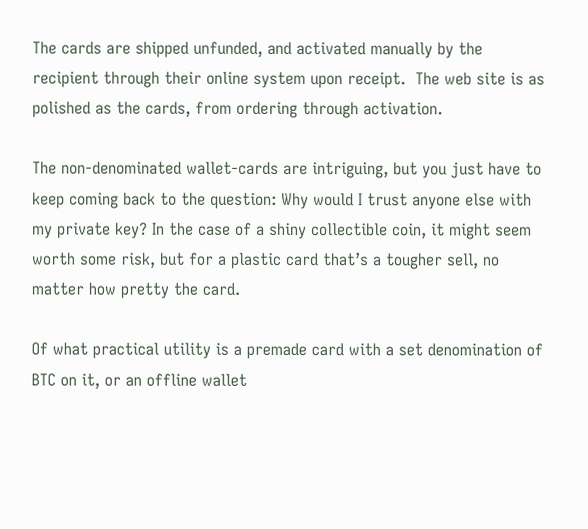The cards are shipped unfunded, and activated manually by the recipient through their online system upon receipt.  The web site is as polished as the cards, from ordering through activation.

The non-denominated wallet-cards are intriguing, but you just have to keep coming back to the question: Why would I trust anyone else with my private key? In the case of a shiny collectible coin, it might seem worth some risk, but for a plastic card that’s a tougher sell, no matter how pretty the card.

Of what practical utility is a premade card with a set denomination of BTC on it, or an offline wallet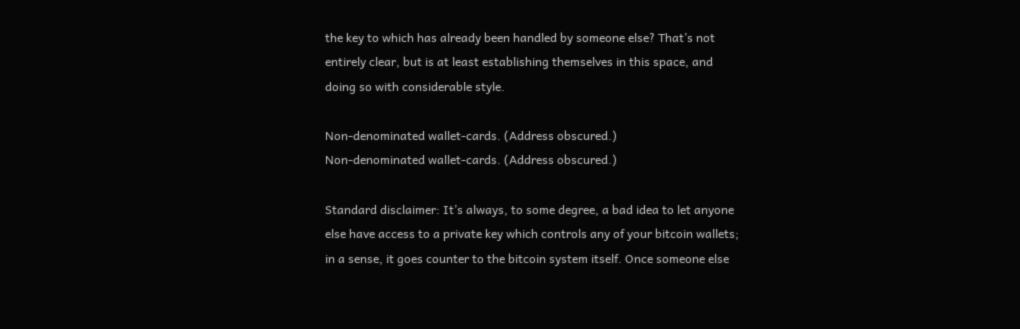the key to which has already been handled by someone else? That’s not entirely clear, but is at least establishing themselves in this space, and doing so with considerable style.

Non-denominated wallet-cards. (Address obscured.)
Non-denominated wallet-cards. (Address obscured.)

Standard disclaimer: It’s always, to some degree, a bad idea to let anyone else have access to a private key which controls any of your bitcoin wallets; in a sense, it goes counter to the bitcoin system itself. Once someone else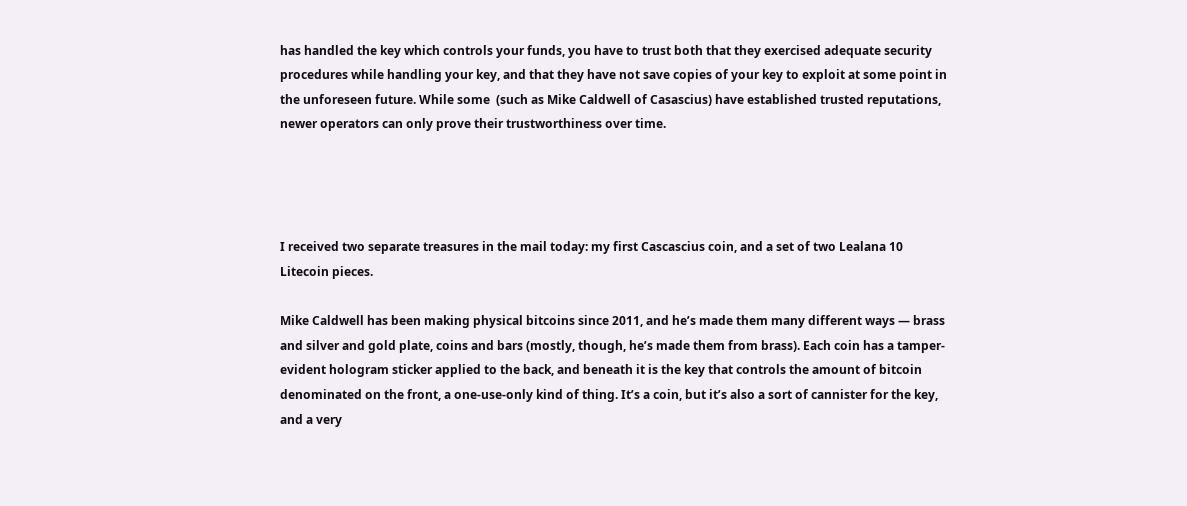has handled the key which controls your funds, you have to trust both that they exercised adequate security procedures while handling your key, and that they have not save copies of your key to exploit at some point in the unforeseen future. While some  (such as Mike Caldwell of Casascius) have established trusted reputations, newer operators can only prove their trustworthiness over time.




I received two separate treasures in the mail today: my first Cascascius coin, and a set of two Lealana 10 Litecoin pieces.

Mike Caldwell has been making physical bitcoins since 2011, and he’s made them many different ways — brass and silver and gold plate, coins and bars (mostly, though, he’s made them from brass). Each coin has a tamper-evident hologram sticker applied to the back, and beneath it is the key that controls the amount of bitcoin denominated on the front, a one-use-only kind of thing. It’s a coin, but it’s also a sort of cannister for the key, and a very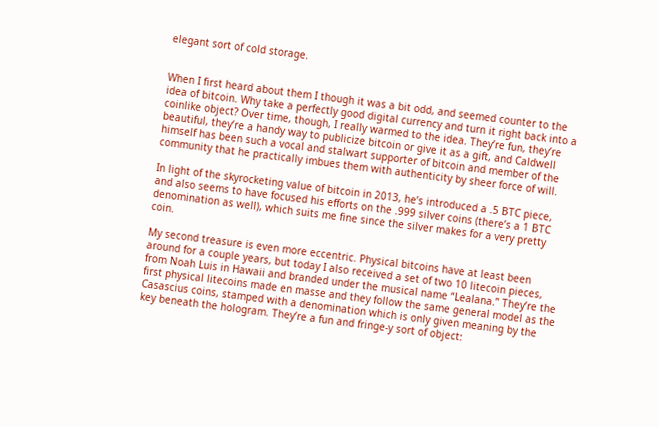elegant sort of cold storage.


When I first heard about them I though it was a bit odd, and seemed counter to the idea of bitcoin. Why take a perfectly good digital currency and turn it right back into a coinlike object? Over time, though, I really warmed to the idea. They’re fun, they’re beautiful, they’re a handy way to publicize bitcoin or give it as a gift, and Caldwell himself has been such a vocal and stalwart supporter of bitcoin and member of the community that he practically imbues them with authenticity by sheer force of will.

In light of the skyrocketing value of bitcoin in 2013, he’s introduced a .5 BTC piece, and also seems to have focused his efforts on the .999 silver coins (there’s a 1 BTC denomination as well), which suits me fine since the silver makes for a very pretty coin.

My second treasure is even more eccentric. Physical bitcoins have at least been around for a couple years, but today I also received a set of two 10 litecoin pieces, from Noah Luis in Hawaii and branded under the musical name “Lealana.” They’re the first physical litecoins made en masse and they follow the same general model as the Casascius coins, stamped with a denomination which is only given meaning by the key beneath the hologram. They’re a fun and fringe-y sort of object: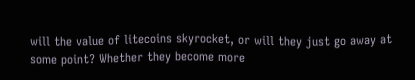will the value of litecoins skyrocket, or will they just go away at some point? Whether they become more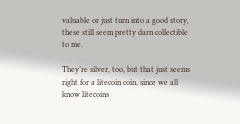valuable or just turn into a good story, these still seem pretty darn collectible to me.

They’re silver, too, but that just seems right for a litecoin coin, since we all know litecoins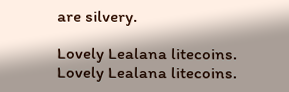are silvery.

Lovely Lealana litecoins.
Lovely Lealana litecoins.